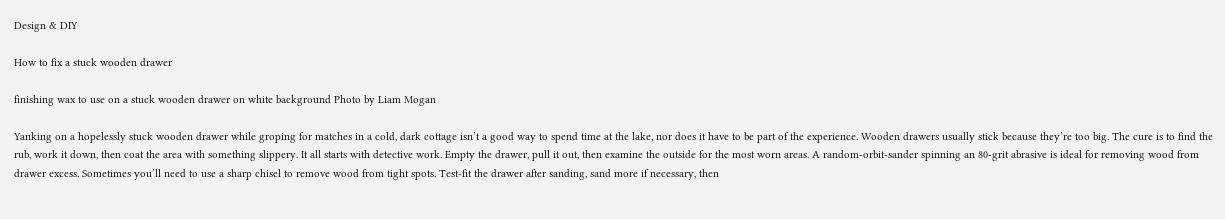Design & DIY

How to fix a stuck wooden drawer

finishing wax to use on a stuck wooden drawer on white background Photo by Liam Mogan

Yanking on a hopelessly stuck wooden drawer while groping for matches in a cold, dark cottage isn’t a good way to spend time at the lake, nor does it have to be part of the experience. Wooden drawers usually stick because they’re too big. The cure is to find the rub, work it down, then coat the area with something slippery. It all starts with detective work. Empty the drawer, pull it out, then examine the outside for the most worn areas. A random-orbit-sander spinning an 80-grit abrasive is ideal for removing wood from drawer excess. Sometimes you’ll need to use a sharp chisel to remove wood from tight spots. Test-fit the drawer after sanding, sand more if necessary, then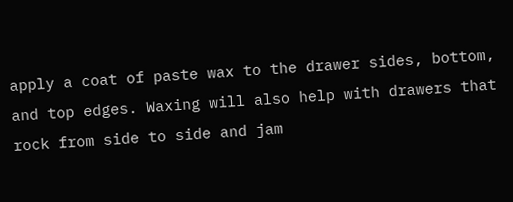apply a coat of paste wax to the drawer sides, bottom, and top edges. Waxing will also help with drawers that rock from side to side and jam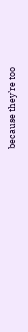because they’re too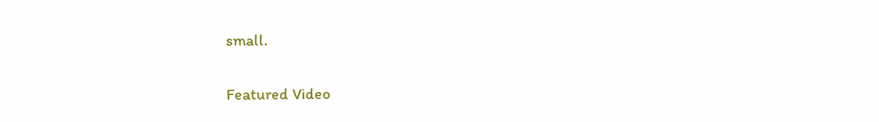small.

Featured Video